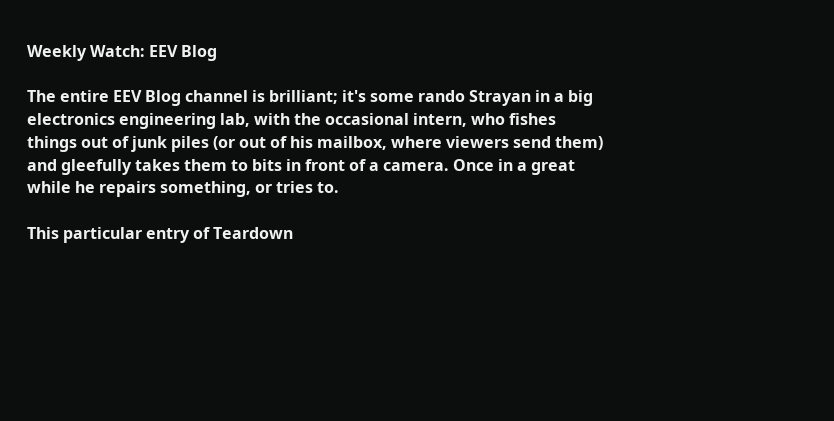Weekly Watch: EEV Blog

The entire EEV Blog channel is brilliant; it's some rando Strayan in a big electronics engineering lab, with the occasional intern, who fishes things out of junk piles (or out of his mailbox, where viewers send them) and gleefully takes them to bits in front of a camera. Once in a great while he repairs something, or tries to.

This particular entry of Teardown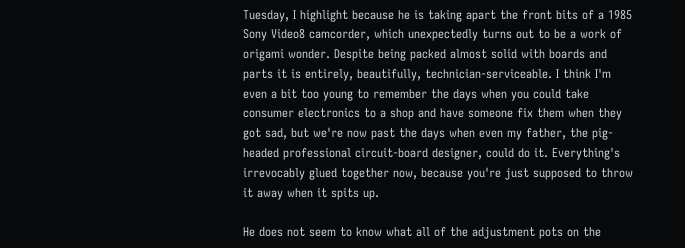Tuesday, I highlight because he is taking apart the front bits of a 1985 Sony Video8 camcorder, which unexpectedly turns out to be a work of origami wonder. Despite being packed almost solid with boards and parts it is entirely, beautifully, technician-serviceable. I think I'm even a bit too young to remember the days when you could take consumer electronics to a shop and have someone fix them when they got sad, but we're now past the days when even my father, the pig-headed professional circuit-board designer, could do it. Everything's irrevocably glued together now, because you're just supposed to throw it away when it spits up.

He does not seem to know what all of the adjustment pots on the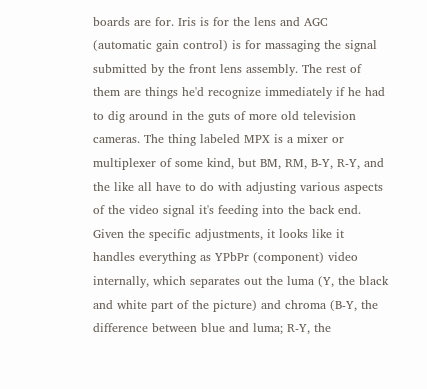boards are for. Iris is for the lens and AGC (automatic gain control) is for massaging the signal submitted by the front lens assembly. The rest of them are things he'd recognize immediately if he had to dig around in the guts of more old television cameras. The thing labeled MPX is a mixer or multiplexer of some kind, but BM, RM, B-Y, R-Y, and the like all have to do with adjusting various aspects of the video signal it's feeding into the back end. Given the specific adjustments, it looks like it handles everything as YPbPr (component) video internally, which separates out the luma (Y, the black and white part of the picture) and chroma (B-Y, the difference between blue and luma; R-Y, the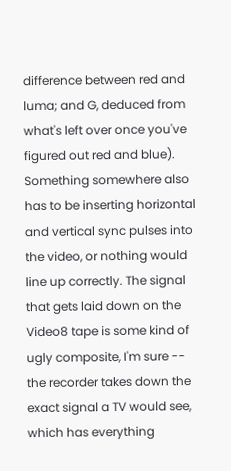difference between red and luma; and G, deduced from what's left over once you've figured out red and blue). Something somewhere also has to be inserting horizontal and vertical sync pulses into the video, or nothing would line up correctly. The signal that gets laid down on the Video8 tape is some kind of ugly composite, I'm sure -- the recorder takes down the exact signal a TV would see, which has everything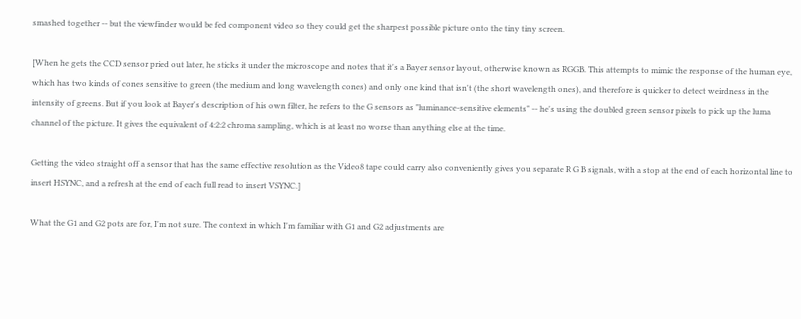smashed together -- but the viewfinder would be fed component video so they could get the sharpest possible picture onto the tiny tiny screen.

[When he gets the CCD sensor pried out later, he sticks it under the microscope and notes that it's a Bayer sensor layout, otherwise known as RGGB. This attempts to mimic the response of the human eye, which has two kinds of cones sensitive to green (the medium and long wavelength cones) and only one kind that isn't (the short wavelength ones), and therefore is quicker to detect weirdness in the intensity of greens. But if you look at Bayer's description of his own filter, he refers to the G sensors as "luminance-sensitive elements" -- he's using the doubled green sensor pixels to pick up the luma channel of the picture. It gives the equivalent of 4:2:2 chroma sampling, which is at least no worse than anything else at the time.

Getting the video straight off a sensor that has the same effective resolution as the Video8 tape could carry also conveniently gives you separate R G B signals, with a stop at the end of each horizontal line to insert HSYNC, and a refresh at the end of each full read to insert VSYNC.]

What the G1 and G2 pots are for, I'm not sure. The context in which I'm familiar with G1 and G2 adjustments are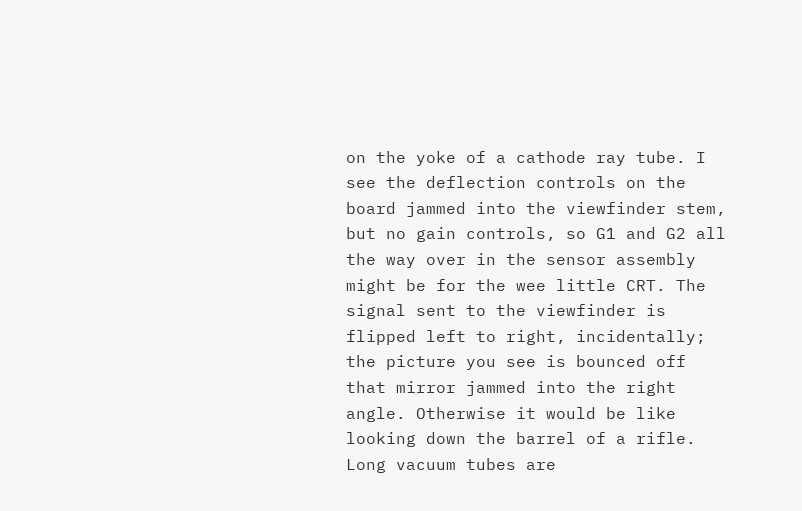on the yoke of a cathode ray tube. I see the deflection controls on the board jammed into the viewfinder stem, but no gain controls, so G1 and G2 all the way over in the sensor assembly might be for the wee little CRT. The signal sent to the viewfinder is flipped left to right, incidentally; the picture you see is bounced off that mirror jammed into the right angle. Otherwise it would be like looking down the barrel of a rifle. Long vacuum tubes are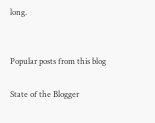long.


Popular posts from this blog

State of the Blogger